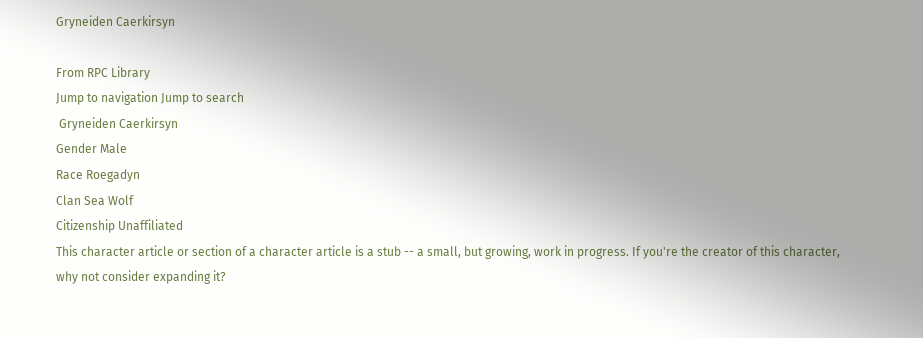Gryneiden Caerkirsyn

From RPC Library
Jump to navigation Jump to search
 Gryneiden Caerkirsyn
Gender Male
Race Roegadyn
Clan Sea Wolf
Citizenship Unaffiliated
This character article or section of a character article is a stub -- a small, but growing, work in progress. If you're the creator of this character, why not consider expanding it?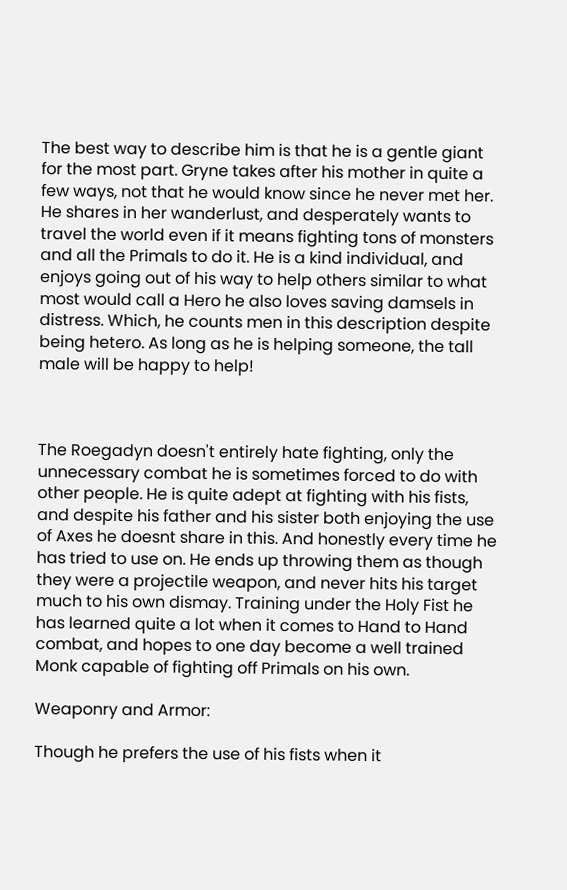The best way to describe him is that he is a gentle giant for the most part. Gryne takes after his mother in quite a few ways, not that he would know since he never met her. He shares in her wanderlust, and desperately wants to travel the world even if it means fighting tons of monsters and all the Primals to do it. He is a kind individual, and enjoys going out of his way to help others similar to what most would call a Hero he also loves saving damsels in distress. Which, he counts men in this description despite being hetero. As long as he is helping someone, the tall male will be happy to help!



The Roegadyn doesn't entirely hate fighting, only the unnecessary combat he is sometimes forced to do with other people. He is quite adept at fighting with his fists, and despite his father and his sister both enjoying the use of Axes he doesnt share in this. And honestly every time he has tried to use on. He ends up throwing them as though they were a projectile weapon, and never hits his target much to his own dismay. Training under the Holy Fist he has learned quite a lot when it comes to Hand to Hand combat, and hopes to one day become a well trained Monk capable of fighting off Primals on his own.

Weaponry and Armor:

Though he prefers the use of his fists when it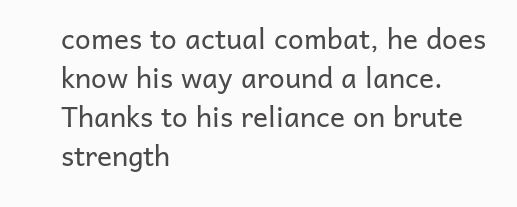comes to actual combat, he does know his way around a lance. Thanks to his reliance on brute strength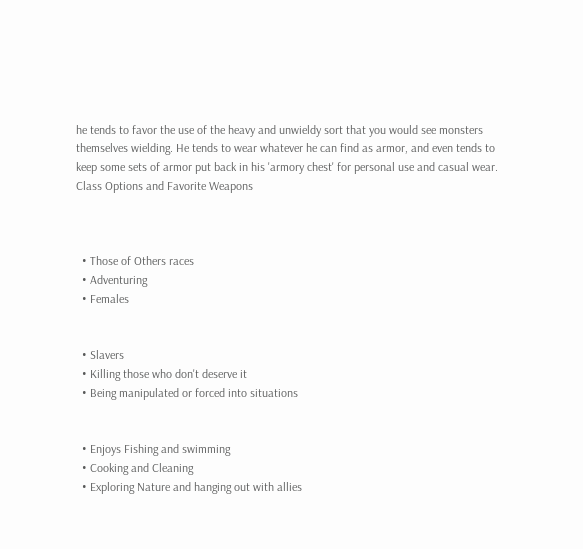he tends to favor the use of the heavy and unwieldy sort that you would see monsters themselves wielding. He tends to wear whatever he can find as armor, and even tends to keep some sets of armor put back in his 'armory chest' for personal use and casual wear. Class Options and Favorite Weapons



  • Those of Others races
  • Adventuring
  • Females


  • Slavers
  • Killing those who don't deserve it
  • Being manipulated or forced into situations


  • Enjoys Fishing and swimming
  • Cooking and Cleaning
  • Exploring Nature and hanging out with allies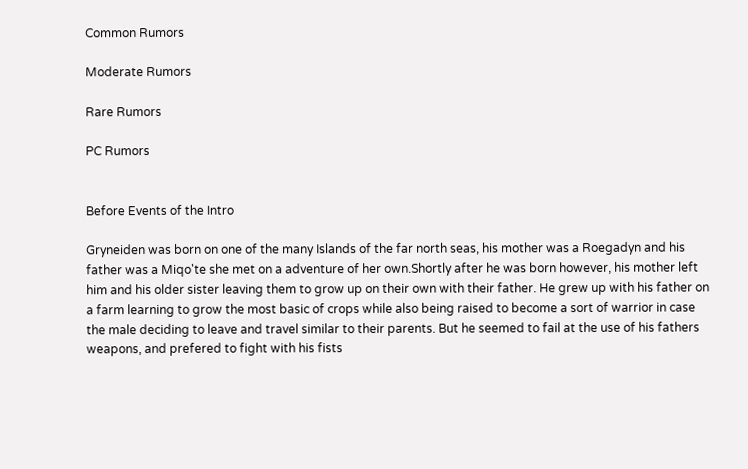Common Rumors

Moderate Rumors

Rare Rumors

PC Rumors


Before Events of the Intro

Gryneiden was born on one of the many Islands of the far north seas, his mother was a Roegadyn and his father was a Miqo'te she met on a adventure of her own.Shortly after he was born however, his mother left him and his older sister leaving them to grow up on their own with their father. He grew up with his father on a farm learning to grow the most basic of crops while also being raised to become a sort of warrior in case the male deciding to leave and travel similar to their parents. But he seemed to fail at the use of his fathers weapons, and prefered to fight with his fists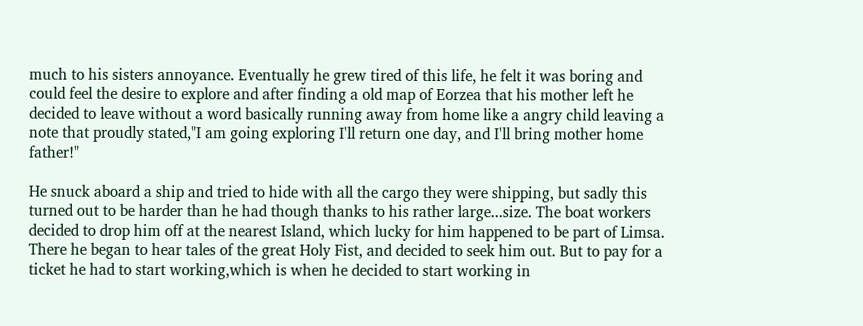much to his sisters annoyance. Eventually he grew tired of this life, he felt it was boring and could feel the desire to explore and after finding a old map of Eorzea that his mother left he decided to leave without a word basically running away from home like a angry child leaving a note that proudly stated,"I am going exploring I'll return one day, and I'll bring mother home father!"

He snuck aboard a ship and tried to hide with all the cargo they were shipping, but sadly this turned out to be harder than he had though thanks to his rather large...size. The boat workers decided to drop him off at the nearest Island, which lucky for him happened to be part of Limsa. There he began to hear tales of the great Holy Fist, and decided to seek him out. But to pay for a ticket he had to start working,which is when he decided to start working in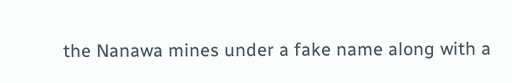the Nanawa mines under a fake name along with a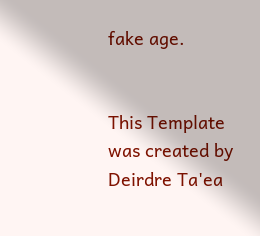fake age.


This Template was created by Deirdre Ta'ea